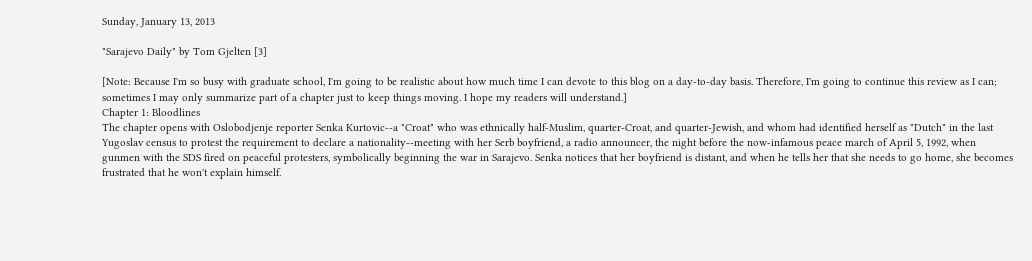Sunday, January 13, 2013

"Sarajevo Daily" by Tom Gjelten [3]

[Note: Because I'm so busy with graduate school, I'm going to be realistic about how much time I can devote to this blog on a day-to-day basis. Therefore, I'm going to continue this review as I can; sometimes I may only summarize part of a chapter just to keep things moving. I hope my readers will understand.]
Chapter 1: Bloodlines
The chapter opens with Oslobodjenje reporter Senka Kurtovic--a "Croat" who was ethnically half-Muslim, quarter-Croat, and quarter-Jewish, and whom had identified herself as "Dutch" in the last Yugoslav census to protest the requirement to declare a nationality--meeting with her Serb boyfriend, a radio announcer, the night before the now-infamous peace march of April 5, 1992, when gunmen with the SDS fired on peaceful protesters, symbolically beginning the war in Sarajevo. Senka notices that her boyfriend is distant, and when he tells her that she needs to go home, she becomes frustrated that he won't explain himself.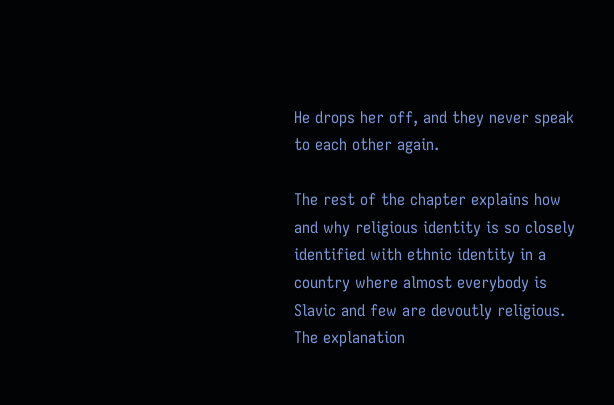He drops her off, and they never speak to each other again.

The rest of the chapter explains how and why religious identity is so closely identified with ethnic identity in a country where almost everybody is Slavic and few are devoutly religious. The explanation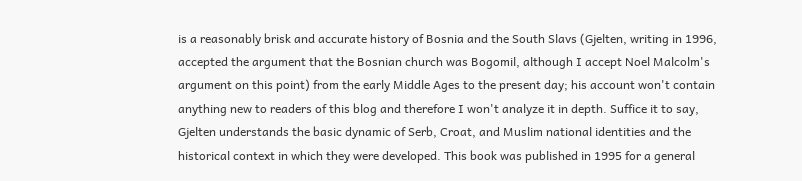is a reasonably brisk and accurate history of Bosnia and the South Slavs (Gjelten, writing in 1996, accepted the argument that the Bosnian church was Bogomil, although I accept Noel Malcolm's argument on this point) from the early Middle Ages to the present day; his account won't contain anything new to readers of this blog and therefore I won't analyze it in depth. Suffice it to say, Gjelten understands the basic dynamic of Serb, Croat, and Muslim national identities and the historical context in which they were developed. This book was published in 1995 for a general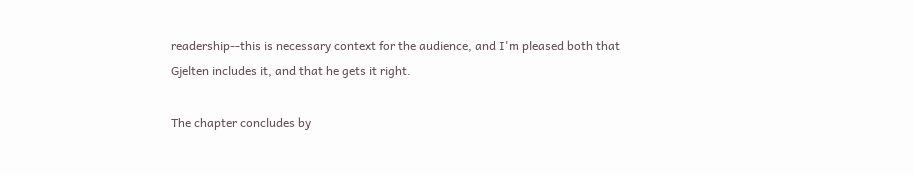readership--this is necessary context for the audience, and I'm pleased both that Gjelten includes it, and that he gets it right.

The chapter concludes by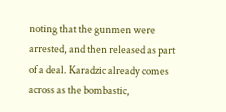noting that the gunmen were arrested, and then released as part of a deal. Karadzic already comes across as the bombastic,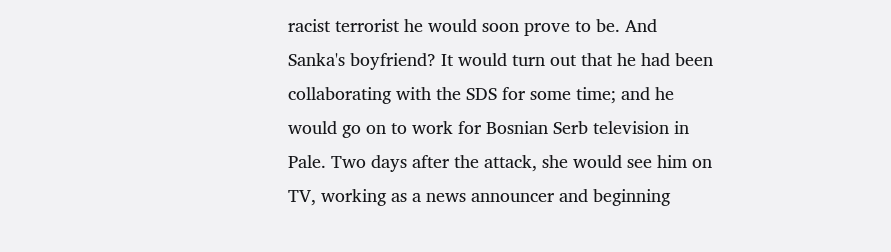racist terrorist he would soon prove to be. And Sanka's boyfriend? It would turn out that he had been collaborating with the SDS for some time; and he would go on to work for Bosnian Serb television in Pale. Two days after the attack, she would see him on TV, working as a news announcer and beginning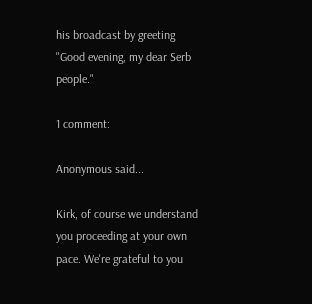his broadcast by greeting "Good evening, my dear Serb people."

1 comment:

Anonymous said...

Kirk, of course we understand you proceeding at your own pace. We're grateful to you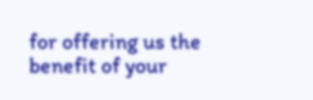for offering us the benefit of your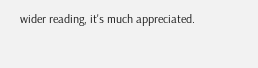wider reading, it's much appreciated.